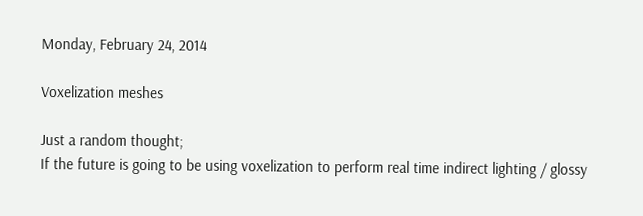Monday, February 24, 2014

Voxelization meshes

Just a random thought;
If the future is going to be using voxelization to perform real time indirect lighting / glossy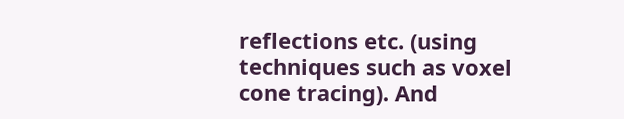reflections etc. (using techniques such as voxel cone tracing). And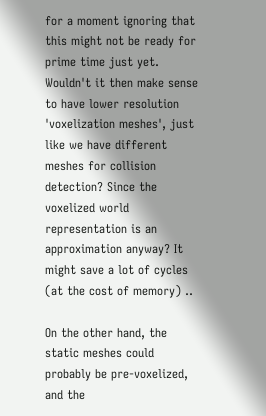for a moment ignoring that this might not be ready for prime time just yet. Wouldn't it then make sense to have lower resolution 'voxelization meshes', just like we have different meshes for collision detection? Since the voxelized world representation is an approximation anyway? It might save a lot of cycles (at the cost of memory) ..

On the other hand, the static meshes could probably be pre-voxelized, and the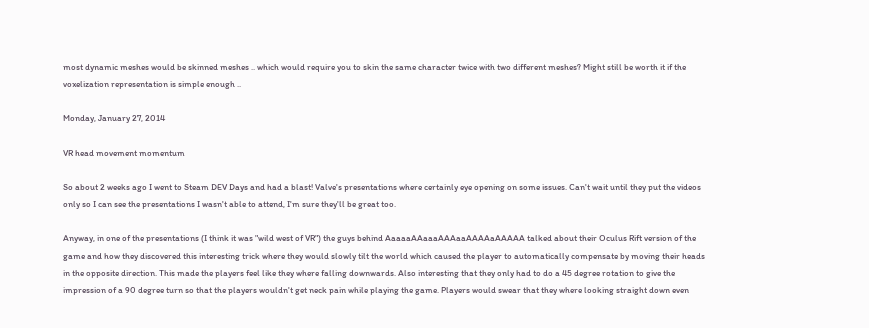most dynamic meshes would be skinned meshes .. which would require you to skin the same character twice with two different meshes? Might still be worth it if the voxelization representation is simple enough ..

Monday, January 27, 2014

VR head movement momentum

So about 2 weeks ago I went to Steam DEV Days and had a blast! Valve's presentations where certainly eye opening on some issues. Can't wait until they put the videos only so I can see the presentations I wasn't able to attend, I'm sure they'll be great too.

Anyway, in one of the presentations (I think it was "wild west of VR") the guys behind AaaaaAAaaaAAAaaAAAAaAAAAA talked about their Oculus Rift version of the game and how they discovered this interesting trick where they would slowly tilt the world which caused the player to automatically compensate by moving their heads in the opposite direction. This made the players feel like they where falling downwards. Also interesting that they only had to do a 45 degree rotation to give the impression of a 90 degree turn so that the players wouldn't get neck pain while playing the game. Players would swear that they where looking straight down even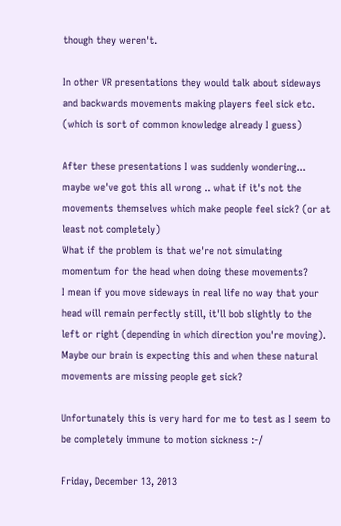though they weren't.

In other VR presentations they would talk about sideways and backwards movements making players feel sick etc. (which is sort of common knowledge already I guess)

After these presentations I was suddenly wondering... maybe we've got this all wrong .. what if it's not the movements themselves which make people feel sick? (or at least not completely)
What if the problem is that we're not simulating momentum for the head when doing these movements?
I mean if you move sideways in real life no way that your head will remain perfectly still, it'll bob slightly to the left or right (depending in which direction you're moving). Maybe our brain is expecting this and when these natural movements are missing people get sick?

Unfortunately this is very hard for me to test as I seem to be completely immune to motion sickness :-/

Friday, December 13, 2013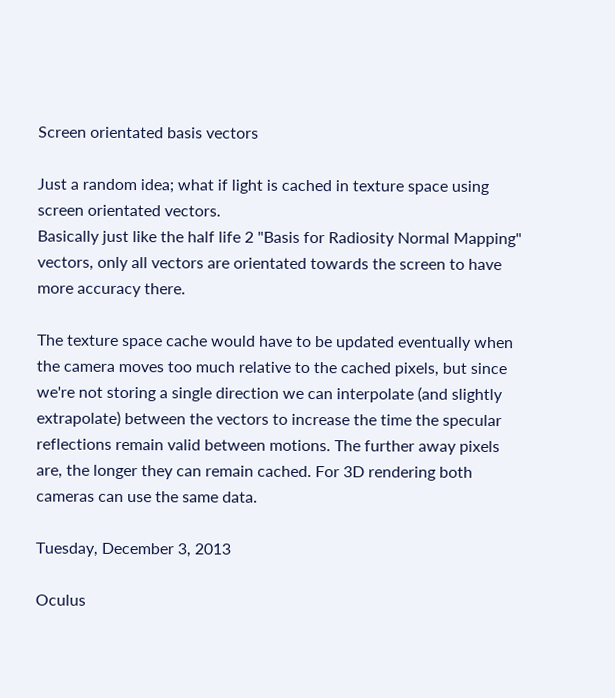Screen orientated basis vectors

Just a random idea; what if light is cached in texture space using screen orientated vectors.
Basically just like the half life 2 "Basis for Radiosity Normal Mapping" vectors, only all vectors are orientated towards the screen to have more accuracy there.

The texture space cache would have to be updated eventually when the camera moves too much relative to the cached pixels, but since we're not storing a single direction we can interpolate (and slightly extrapolate) between the vectors to increase the time the specular reflections remain valid between motions. The further away pixels are, the longer they can remain cached. For 3D rendering both cameras can use the same data.

Tuesday, December 3, 2013

Oculus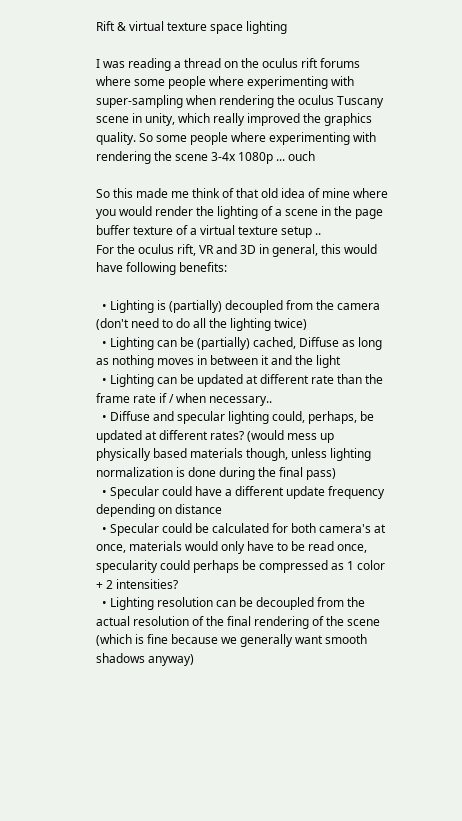Rift & virtual texture space lighting

I was reading a thread on the oculus rift forums where some people where experimenting with super-sampling when rendering the oculus Tuscany scene in unity, which really improved the graphics quality. So some people where experimenting with rendering the scene 3-4x 1080p ... ouch

So this made me think of that old idea of mine where you would render the lighting of a scene in the page buffer texture of a virtual texture setup ..
For the oculus rift, VR and 3D in general, this would have following benefits:

  • Lighting is (partially) decoupled from the camera (don't need to do all the lighting twice)
  • Lighting can be (partially) cached, Diffuse as long as nothing moves in between it and the light
  • Lighting can be updated at different rate than the frame rate if / when necessary..
  • Diffuse and specular lighting could, perhaps, be updated at different rates? (would mess up physically based materials though, unless lighting normalization is done during the final pass)
  • Specular could have a different update frequency depending on distance
  • Specular could be calculated for both camera's at once, materials would only have to be read once, specularity could perhaps be compressed as 1 color + 2 intensities?
  • Lighting resolution can be decoupled from the actual resolution of the final rendering of the scene (which is fine because we generally want smooth shadows anyway)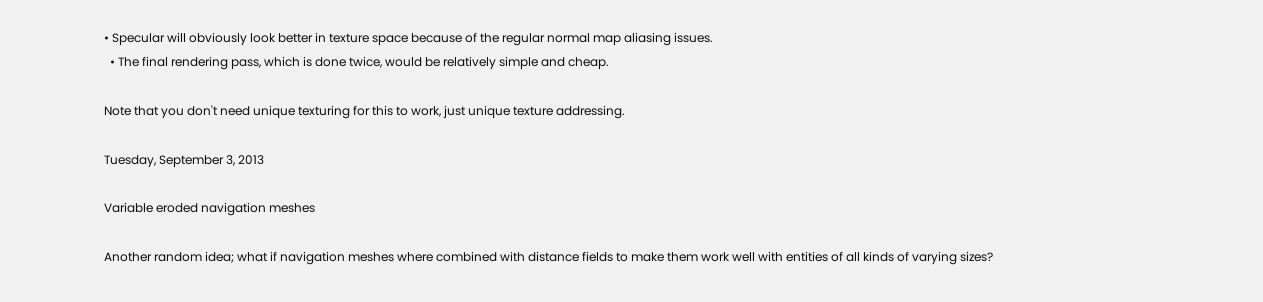• Specular will obviously look better in texture space because of the regular normal map aliasing issues.
  • The final rendering pass, which is done twice, would be relatively simple and cheap.

Note that you don't need unique texturing for this to work, just unique texture addressing.

Tuesday, September 3, 2013

Variable eroded navigation meshes

Another random idea; what if navigation meshes where combined with distance fields to make them work well with entities of all kinds of varying sizes?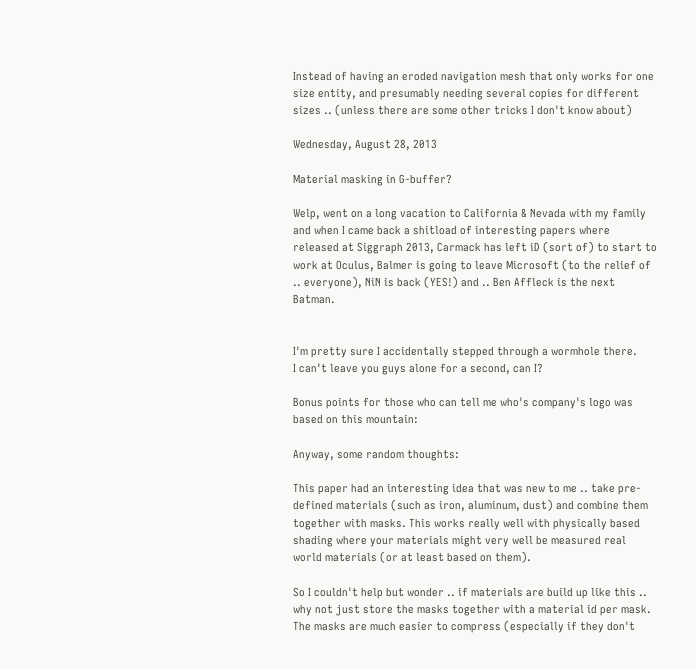Instead of having an eroded navigation mesh that only works for one size entity, and presumably needing several copies for different sizes .. (unless there are some other tricks I don't know about)

Wednesday, August 28, 2013

Material masking in G-buffer?

Welp, went on a long vacation to California & Nevada with my family and when I came back a shitload of interesting papers where released at Siggraph 2013, Carmack has left iD (sort of) to start to work at Oculus, Balmer is going to leave Microsoft (to the relief of .. everyone), NiN is back (YES!) and .. Ben Affleck is the next Batman.


I'm pretty sure I accidentally stepped through a wormhole there.
I can't leave you guys alone for a second, can I?

Bonus points for those who can tell me who's company's logo was based on this mountain:

Anyway, some random thoughts:

This paper had an interesting idea that was new to me .. take pre-defined materials (such as iron, aluminum, dust) and combine them together with masks. This works really well with physically based shading where your materials might very well be measured real world materials (or at least based on them).

So I couldn't help but wonder .. if materials are build up like this .. why not just store the masks together with a material id per mask. The masks are much easier to compress (especially if they don't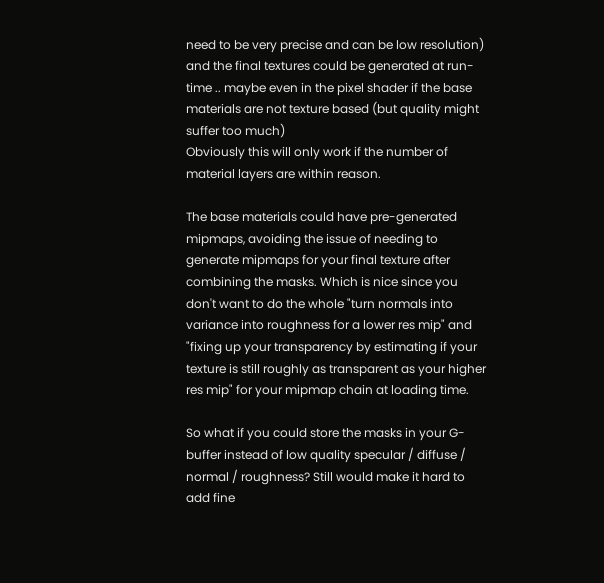need to be very precise and can be low resolution) and the final textures could be generated at run-time .. maybe even in the pixel shader if the base materials are not texture based (but quality might suffer too much)
Obviously this will only work if the number of material layers are within reason.

The base materials could have pre-generated mipmaps, avoiding the issue of needing to generate mipmaps for your final texture after combining the masks. Which is nice since you don't want to do the whole "turn normals into variance into roughness for a lower res mip" and "fixing up your transparency by estimating if your texture is still roughly as transparent as your higher res mip" for your mipmap chain at loading time.

So what if you could store the masks in your G-buffer instead of low quality specular / diffuse / normal / roughness? Still would make it hard to add fine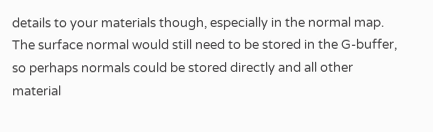details to your materials though, especially in the normal map. The surface normal would still need to be stored in the G-buffer, so perhaps normals could be stored directly and all other material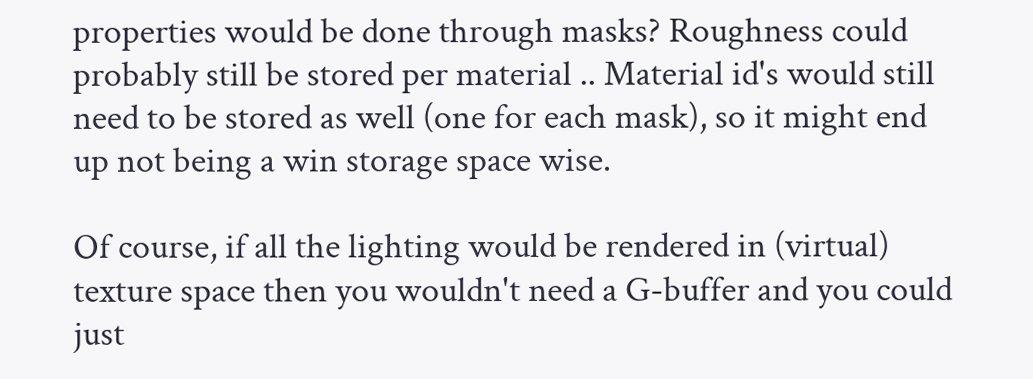properties would be done through masks? Roughness could probably still be stored per material .. Material id's would still need to be stored as well (one for each mask), so it might end up not being a win storage space wise.

Of course, if all the lighting would be rendered in (virtual) texture space then you wouldn't need a G-buffer and you could just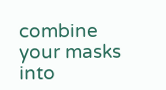combine your masks into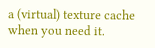a (virtual) texture cache when you need it.